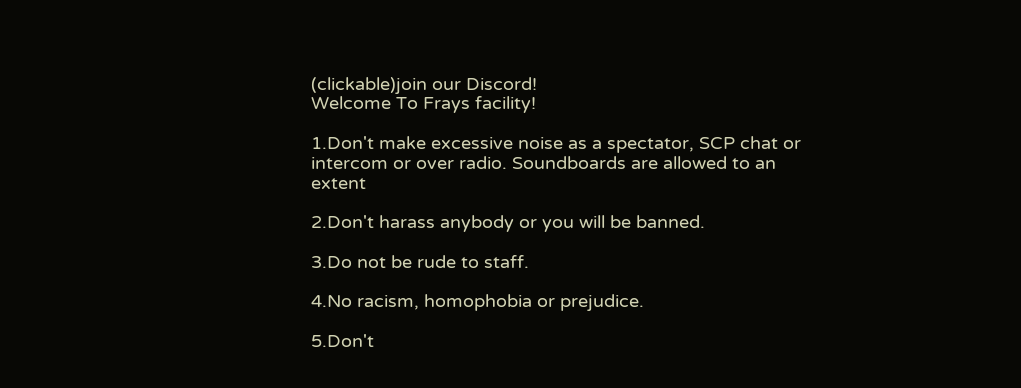(clickable)join our Discord!
Welcome To Frays facility!

1.Don't make excessive noise as a spectator, SCP chat or intercom or over radio. Soundboards are allowed to an extent

2.Don't harass anybody or you will be banned.

3.Do not be rude to staff.

4.No racism, homophobia or prejudice.

5.Don't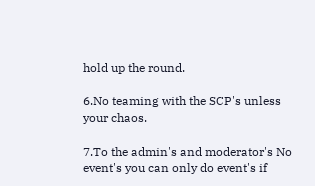hold up the round.

6.No teaming with the SCP's unless your chaos.

7.To the admin's and moderator's No event's you can only do event's if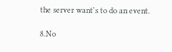the server want's to do an event.

8.No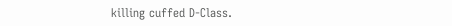killing cuffed D-Class.